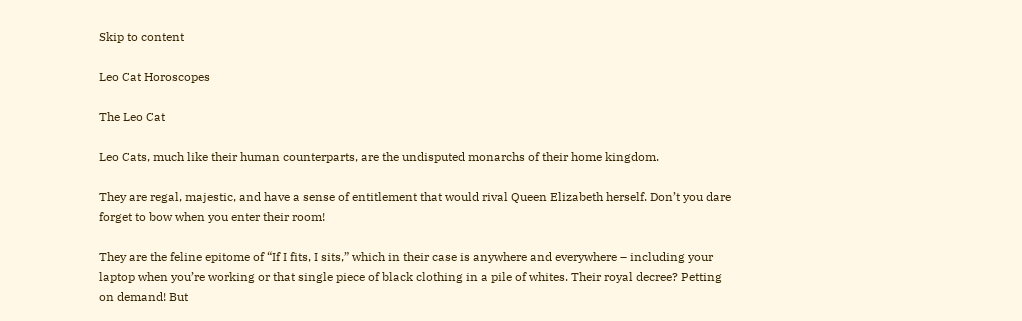Skip to content

Leo Cat Horoscopes

The Leo Cat

Leo Cats, much like their human counterparts, are the undisputed monarchs of their home kingdom.

They are regal, majestic, and have a sense of entitlement that would rival Queen Elizabeth herself. Don’t you dare forget to bow when you enter their room!

They are the feline epitome of “If I fits, I sits,” which in their case is anywhere and everywhere – including your laptop when you’re working or that single piece of black clothing in a pile of whites. Their royal decree? Petting on demand! But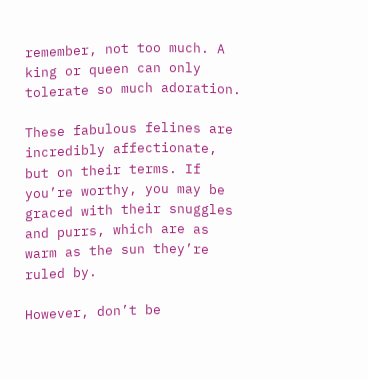remember, not too much. A king or queen can only tolerate so much adoration.

These fabulous felines are incredibly affectionate, but on their terms. If you’re worthy, you may be graced with their snuggles and purrs, which are as warm as the sun they’re ruled by.

However, don’t be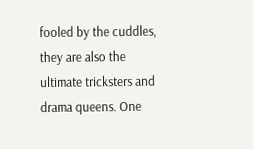fooled by the cuddles, they are also the ultimate tricksters and drama queens. One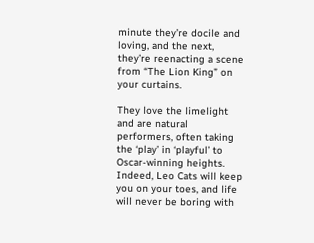minute they’re docile and loving, and the next, they’re reenacting a scene from “The Lion King” on your curtains.

They love the limelight and are natural performers, often taking the ‘play’ in ‘playful’ to Oscar-winning heights. Indeed, Leo Cats will keep you on your toes, and life will never be boring with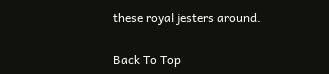these royal jesters around.

Back To Top